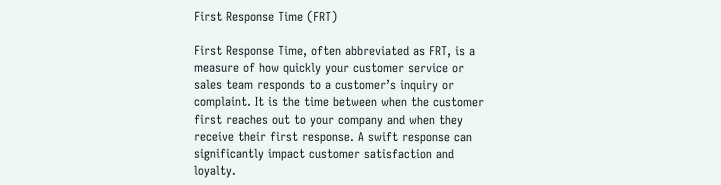First Response Time (FRT)

First Response Time, often abbreviated as FRT, is a measure of how quickly your customer service or sales team responds to a customer’s inquiry or complaint. It is the time between when the customer first reaches out to your company and when they receive their first response. A swift response can significantly impact customer satisfaction and loyalty.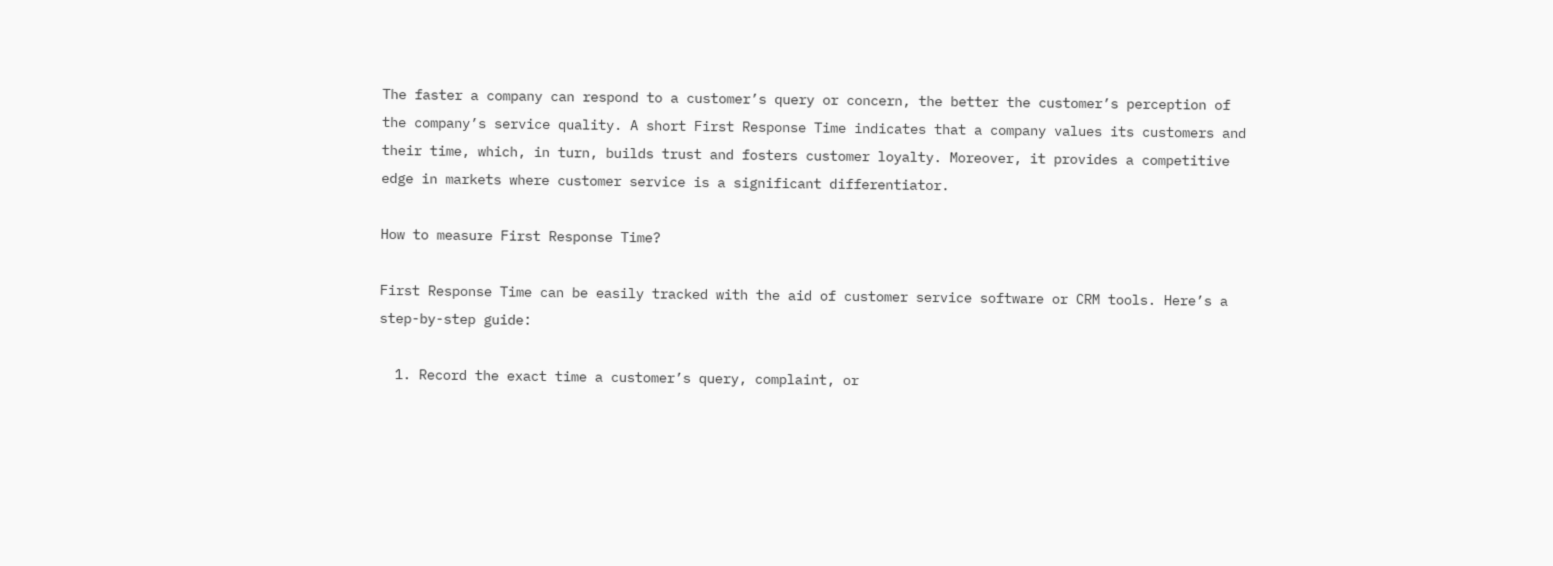The faster a company can respond to a customer’s query or concern, the better the customer’s perception of the company’s service quality. A short First Response Time indicates that a company values its customers and their time, which, in turn, builds trust and fosters customer loyalty. Moreover, it provides a competitive edge in markets where customer service is a significant differentiator.

How to measure First Response Time?

First Response Time can be easily tracked with the aid of customer service software or CRM tools. Here’s a step-by-step guide:

  1. Record the exact time a customer’s query, complaint, or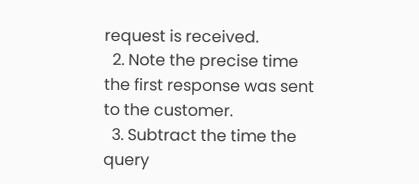request is received.
  2. Note the precise time the first response was sent to the customer.
  3. Subtract the time the query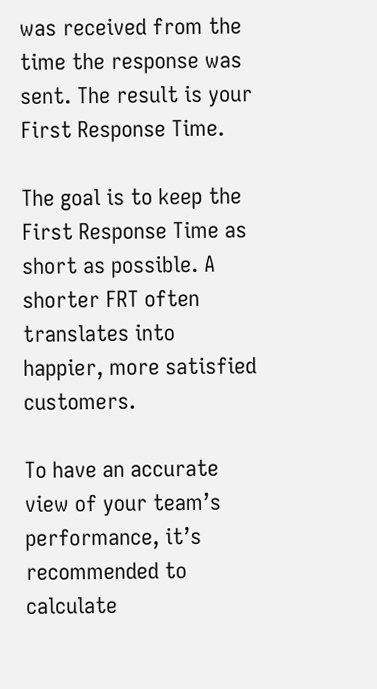was received from the time the response was sent. The result is your First Response Time.

The goal is to keep the First Response Time as short as possible. A shorter FRT often translates into happier, more satisfied customers.

To have an accurate view of your team’s performance, it’s recommended to calculate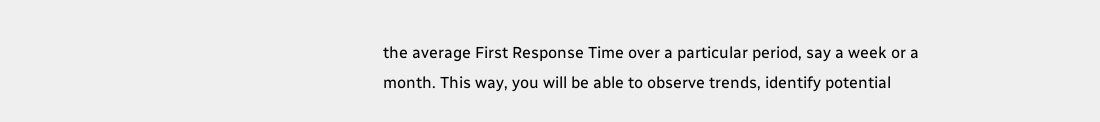the average First Response Time over a particular period, say a week or a month. This way, you will be able to observe trends, identify potential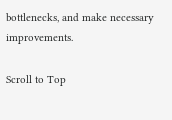bottlenecks, and make necessary improvements.

Scroll to Top